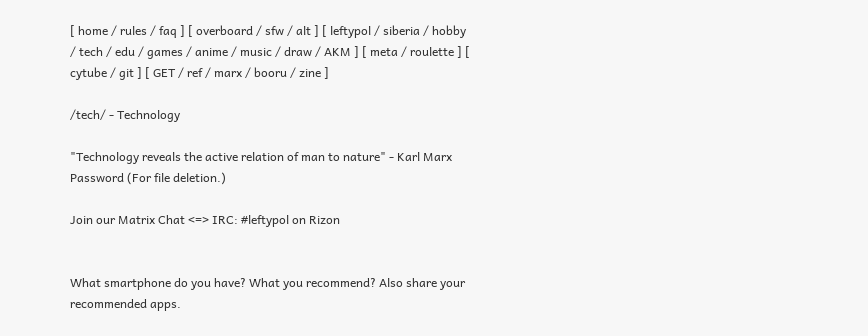[ home / rules / faq ] [ overboard / sfw / alt ] [ leftypol / siberia / hobby / tech / edu / games / anime / music / draw / AKM ] [ meta / roulette ] [ cytube / git ] [ GET / ref / marx / booru / zine ]

/tech/ - Technology

"Technology reveals the active relation of man to nature" - Karl Marx
Password (For file deletion.)

Join our Matrix Chat <=> IRC: #leftypol on Rizon


What smartphone do you have? What you recommend? Also share your recommended apps.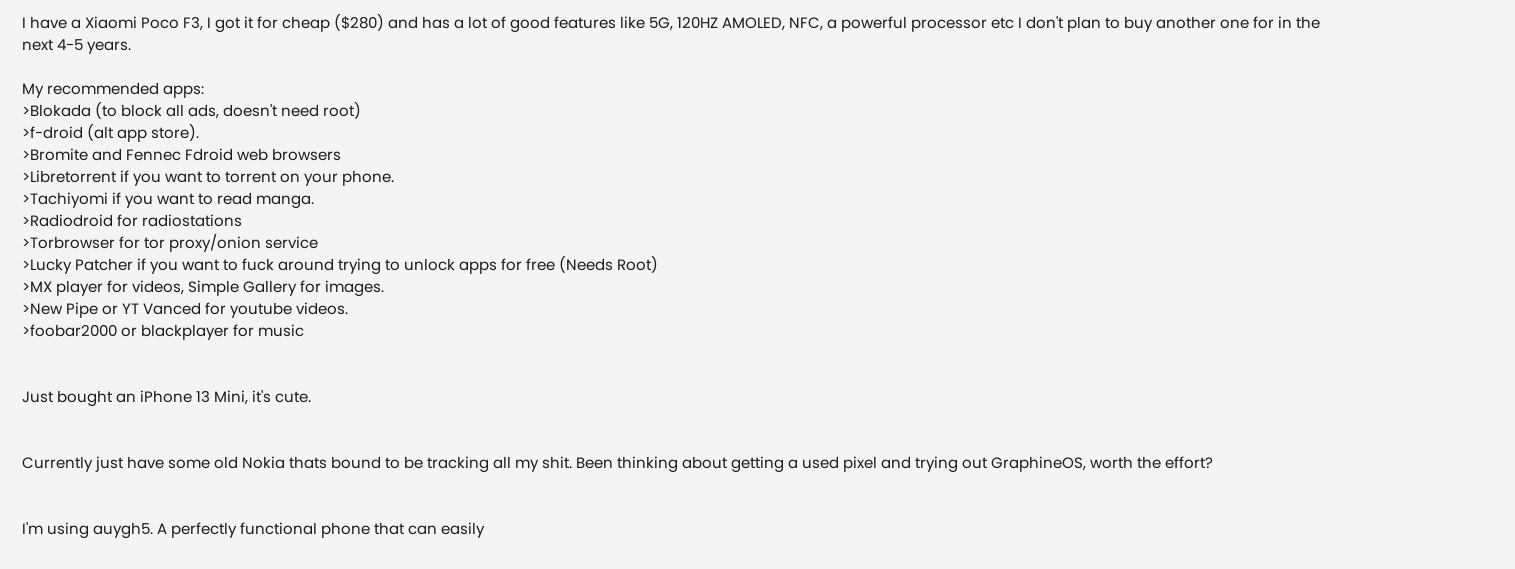I have a Xiaomi Poco F3, I got it for cheap ($280) and has a lot of good features like 5G, 120HZ AMOLED, NFC, a powerful processor etc I don't plan to buy another one for in the next 4-5 years.

My recommended apps:
>Blokada (to block all ads, doesn't need root)
>f-droid (alt app store).
>Bromite and Fennec Fdroid web browsers
>Libretorrent if you want to torrent on your phone.
>Tachiyomi if you want to read manga.
>Radiodroid for radiostations
>Torbrowser for tor proxy/onion service
>Lucky Patcher if you want to fuck around trying to unlock apps for free (Needs Root)
>MX player for videos, Simple Gallery for images.
>New Pipe or YT Vanced for youtube videos.
>foobar2000 or blackplayer for music


Just bought an iPhone 13 Mini, it's cute.


Currently just have some old Nokia thats bound to be tracking all my shit. Been thinking about getting a used pixel and trying out GraphineOS, worth the effort?


I'm using auygh5. A perfectly functional phone that can easily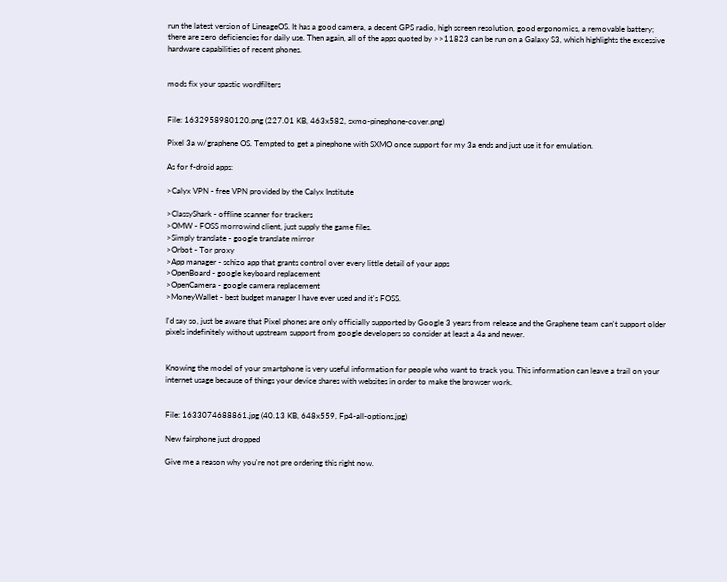run the latest version of LineageOS. It has a good camera, a decent GPS radio, high screen resolution, good ergonomics, a removable battery; there are zero deficiencies for daily use. Then again, all of the apps quoted by >>11823 can be run on a Galaxy S3, which highlights the excessive hardware capabilities of recent phones.


mods fix your spastic wordfilters


File: 1632958980120.png (227.01 KB, 463x582, sxmo-pinephone-cover.png)

Pixel 3a w/graphene OS. Tempted to get a pinephone with SXMO once support for my 3a ends and just use it for emulation.

As for f-droid apps:

>Calyx VPN - free VPN provided by the Calyx Institute

>ClassyShark - offline scanner for trackers
>OMW - FOSS morrowind client, just supply the game files.
>Simply translate - google translate mirror
>Orbot - Tor proxy
>App manager - schizo app that grants control over every little detail of your apps
>OpenBoard - google keyboard replacement
>OpenCamera - google camera replacement
>MoneyWallet - best budget manager I have ever used and it's FOSS.

I'd say so, just be aware that Pixel phones are only officially supported by Google 3 years from release and the Graphene team can't support older pixels indefinitely without upstream support from google developers so consider at least a 4a and newer.


Knowing the model of your smartphone is very useful information for people who want to track you. This information can leave a trail on your internet usage because of things your device shares with websites in order to make the browser work.


File: 1633074688861.jpg (40.13 KB, 648x559, Fp4-all-options.jpg)

New fairphone just dropped

Give me a reason why you're not pre ordering this right now.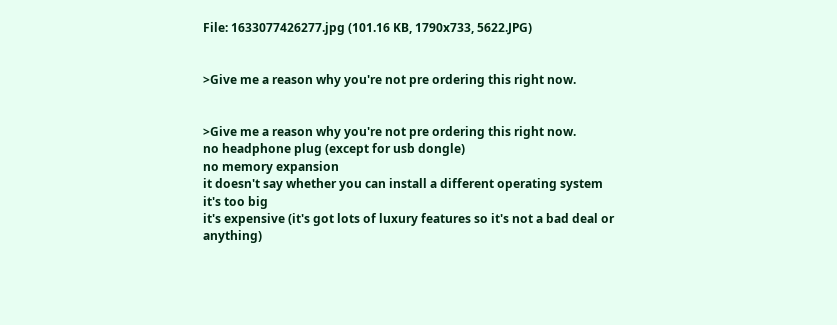File: 1633077426277.jpg (101.16 KB, 1790x733, 5622.JPG)


>Give me a reason why you're not pre ordering this right now.


>Give me a reason why you're not pre ordering this right now.
no headphone plug (except for usb dongle)
no memory expansion
it doesn't say whether you can install a different operating system
it's too big
it's expensive (it's got lots of luxury features so it's not a bad deal or anything)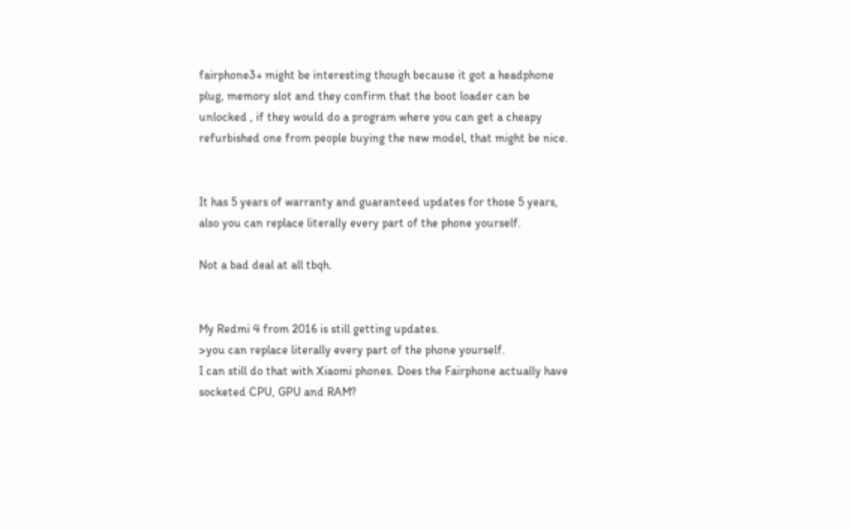fairphone3+ might be interesting though because it got a headphone plug, memory slot and they confirm that the boot loader can be unlocked , if they would do a program where you can get a cheapy refurbished one from people buying the new model, that might be nice.


It has 5 years of warranty and guaranteed updates for those 5 years, also you can replace literally every part of the phone yourself.

Not a bad deal at all tbqh.


My Redmi 4 from 2016 is still getting updates.
>you can replace literally every part of the phone yourself.
I can still do that with Xiaomi phones. Does the Fairphone actually have socketed CPU, GPU and RAM?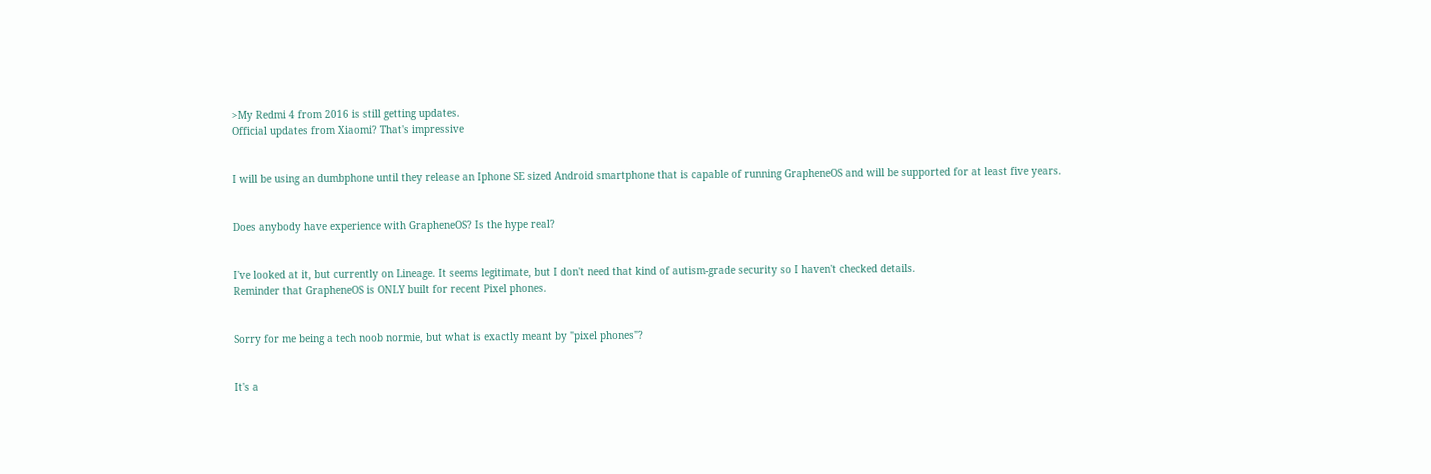>My Redmi 4 from 2016 is still getting updates.
Official updates from Xiaomi? That's impressive


I will be using an dumbphone until they release an Iphone SE sized Android smartphone that is capable of running GrapheneOS and will be supported for at least five years.


Does anybody have experience with GrapheneOS? Is the hype real?


I've looked at it, but currently on Lineage. It seems legitimate, but I don't need that kind of autism-grade security so I haven't checked details.
Reminder that GrapheneOS is ONLY built for recent Pixel phones.


Sorry for me being a tech noob normie, but what is exactly meant by "pixel phones"?


It's a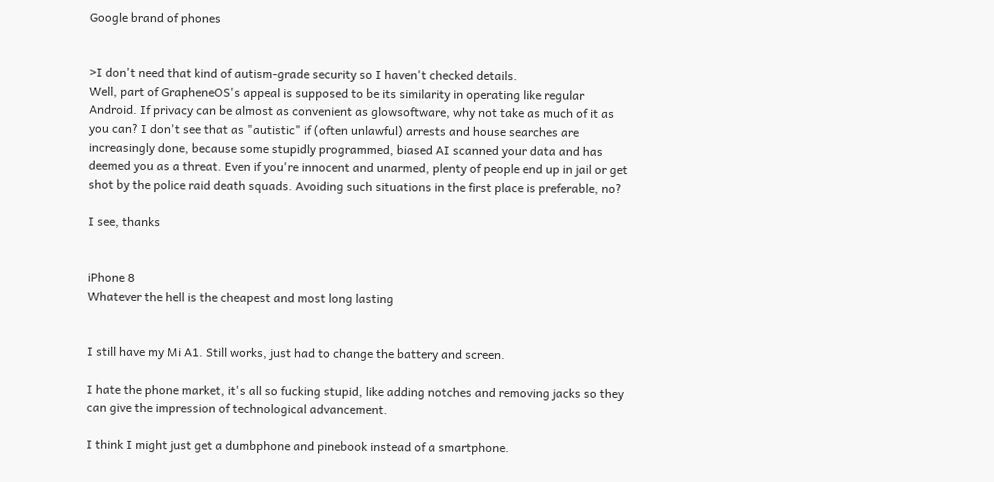Google brand of phones


>I don't need that kind of autism-grade security so I haven't checked details.
Well, part of GrapheneOS's appeal is supposed to be its similarity in operating like regular Android. If privacy can be almost as convenient as glowsoftware, why not take as much of it as you can? I don't see that as "autistic" if (often unlawful) arrests and house searches are increasingly done, because some stupidly programmed, biased AI scanned your data and has deemed you as a threat. Even if you're innocent and unarmed, plenty of people end up in jail or get shot by the police raid death squads. Avoiding such situations in the first place is preferable, no?

I see, thanks


iPhone 8
Whatever the hell is the cheapest and most long lasting


I still have my Mi A1. Still works, just had to change the battery and screen.

I hate the phone market, it's all so fucking stupid, like adding notches and removing jacks so they can give the impression of technological advancement.

I think I might just get a dumbphone and pinebook instead of a smartphone.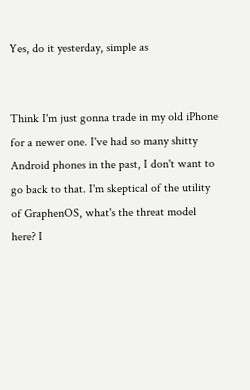Yes, do it yesterday, simple as


Think I'm just gonna trade in my old iPhone for a newer one. I've had so many shitty Android phones in the past, I don't want to go back to that. I'm skeptical of the utility of GraphenOS, what's the threat model here? I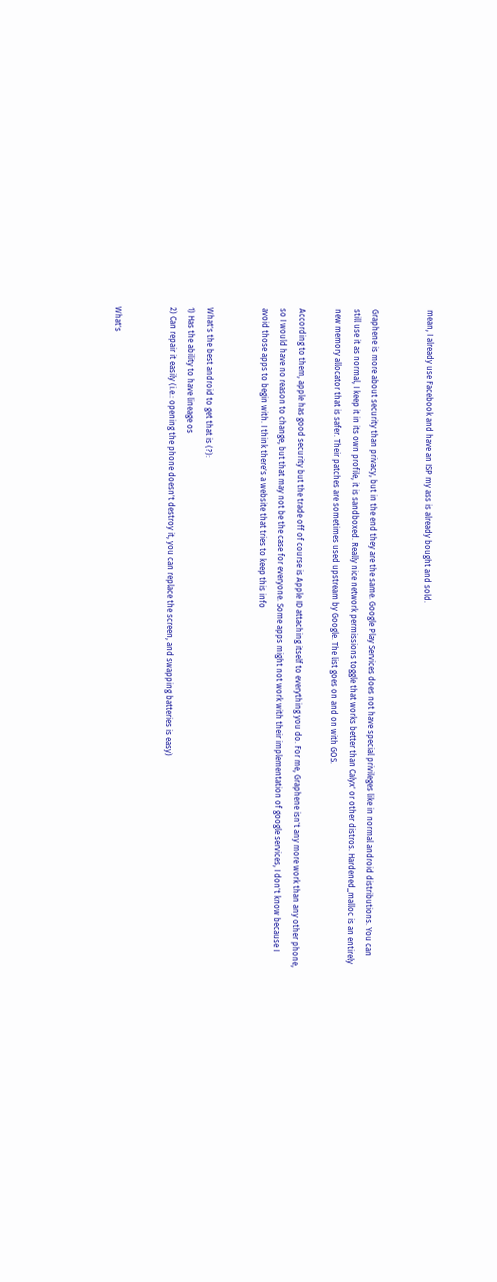mean, I already use Facebook and have an ISP my ass is already bought and sold.


Graphene is more about security than privacy, but in the end they are the same. Google Play Services does not have special privileges like in normal android distributions. You can still use it as normal, I keep it in its own profile, it is sandboxed. Really nice network permissions toggle that works better than Calyx' or other distros. Hardened_malloc is an entirely new memory allocator that is safer. Their patches are sometimes used upstream by Google. The list goes on and on with GOS.

According to them, apple has good security but the trade off of course is Apple ID attaching itself to everything you do. For me, Graphene isn't any more work than any other phone, so I would have no reason to change, but that may not be the case for everyone. Some apps might not work with their implementation of google services, I don't know because I avoid those apps to begin with. I think there's a website that tries to keep this info


What's the best android to get that is (?):
1) Has the ability to have lineage os
2) Can repair it easily (i.e.: opening the phone doesn't destroy it, you can replace the screen, and swapping batteries is easy)


What's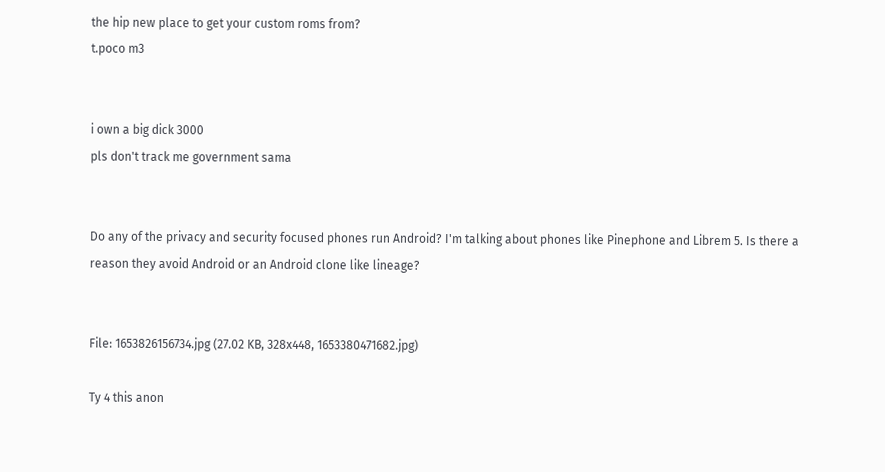the hip new place to get your custom roms from?
t.poco m3


i own a big dick 3000
pls don't track me government sama


Do any of the privacy and security focused phones run Android? I'm talking about phones like Pinephone and Librem 5. Is there a reason they avoid Android or an Android clone like lineage?


File: 1653826156734.jpg (27.02 KB, 328x448, 1653380471682.jpg)

Ty 4 this anon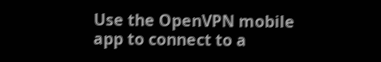Use the OpenVPN mobile app to connect to a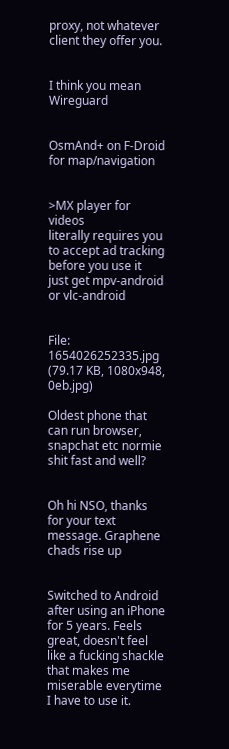proxy, not whatever client they offer you.


I think you mean Wireguard


OsmAnd+ on F-Droid for map/navigation


>MX player for videos
literally requires you to accept ad tracking before you use it
just get mpv-android or vlc-android


File: 1654026252335.jpg (79.17 KB, 1080x948, 0eb.jpg)

Oldest phone that can run browser, snapchat etc normie shit fast and well?


Oh hi NSO, thanks for your text message. Graphene chads rise up


Switched to Android after using an iPhone for 5 years. Feels great, doesn't feel like a fucking shackle that makes me miserable everytime I have to use it.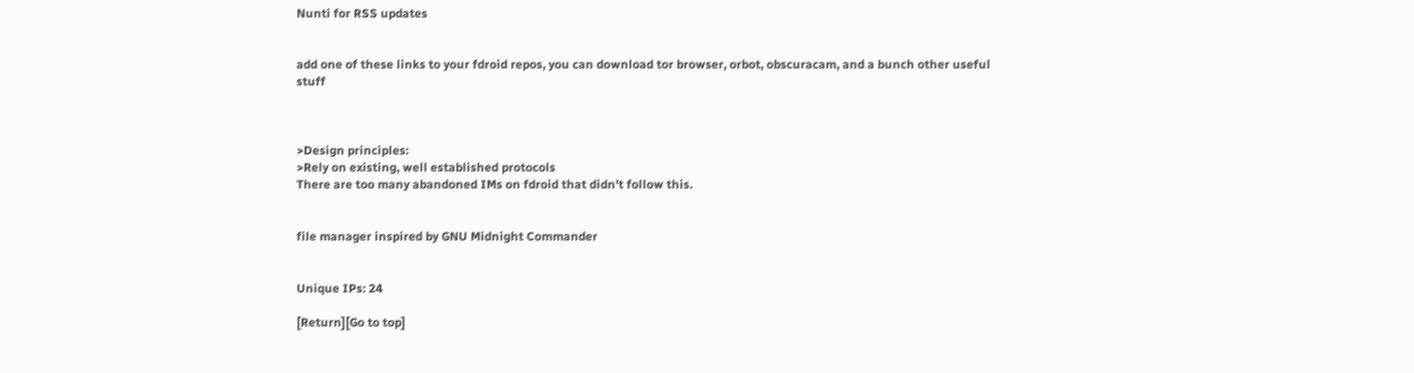Nunti for RSS updates


add one of these links to your fdroid repos, you can download tor browser, orbot, obscuracam, and a bunch other useful stuff



>Design principles:
>Rely on existing, well established protocols
There are too many abandoned IMs on fdroid that didn't follow this.


file manager inspired by GNU Midnight Commander


Unique IPs: 24

[Return][Go to top]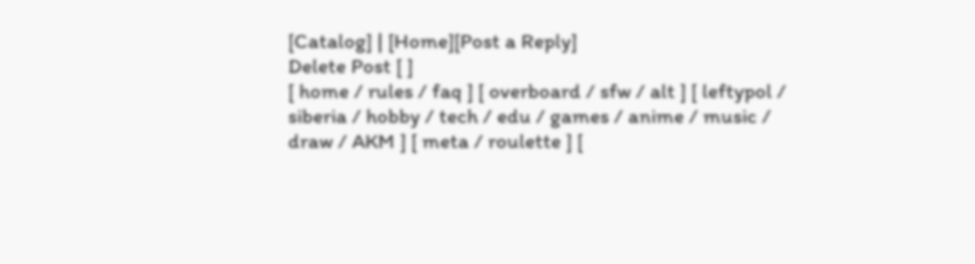[Catalog] | [Home][Post a Reply]
Delete Post [ ]
[ home / rules / faq ] [ overboard / sfw / alt ] [ leftypol / siberia / hobby / tech / edu / games / anime / music / draw / AKM ] [ meta / roulette ] [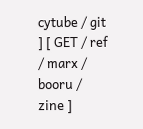cytube / git ] [ GET / ref / marx / booru / zine ]